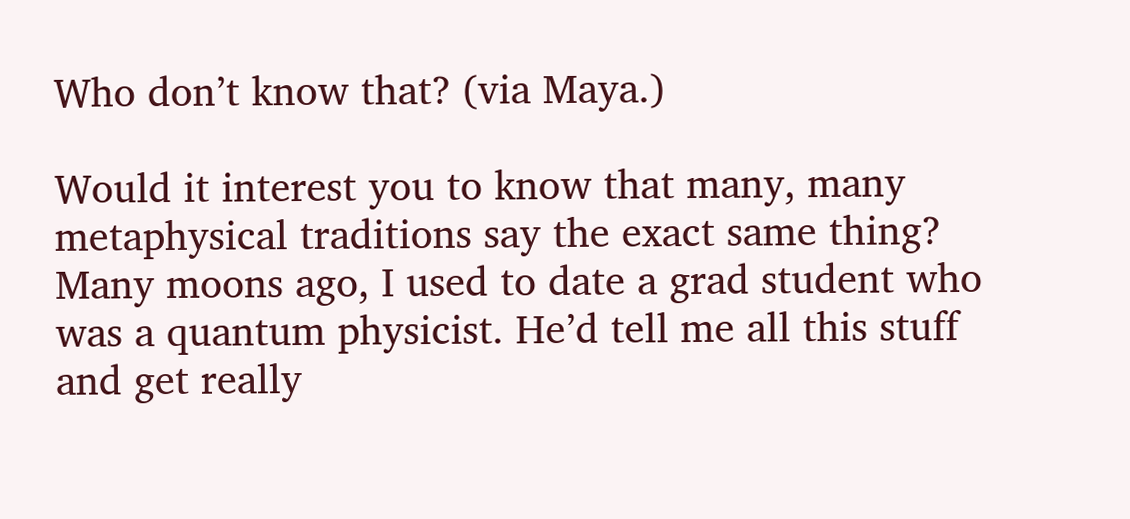Who don’t know that? (via Maya.)

Would it interest you to know that many, many metaphysical traditions say the exact same thing? Many moons ago, I used to date a grad student who was a quantum physicist. He’d tell me all this stuff and get really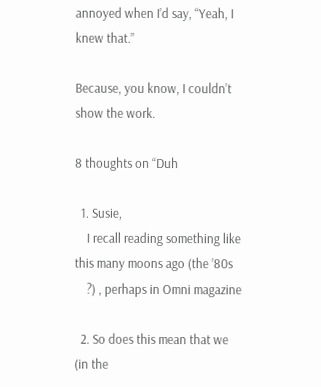annoyed when I’d say, “Yeah, I knew that.”

Because, you know, I couldn’t show the work.

8 thoughts on “Duh

  1. Susie,
    I recall reading something like this many moons ago (the ’80s
    ?) , perhaps in Omni magazine

  2. So does this mean that we (in the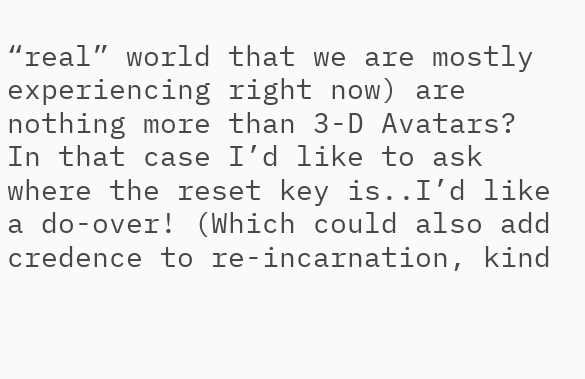“real” world that we are mostly experiencing right now) are nothing more than 3-D Avatars? In that case I’d like to ask where the reset key is..I’d like a do-over! (Which could also add credence to re-incarnation, kind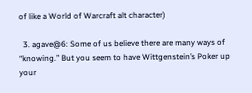of like a World of Warcraft alt character)

  3. agave@6: Some of us believe there are many ways of “knowing.” But you seem to have Wittgenstein’s Poker up your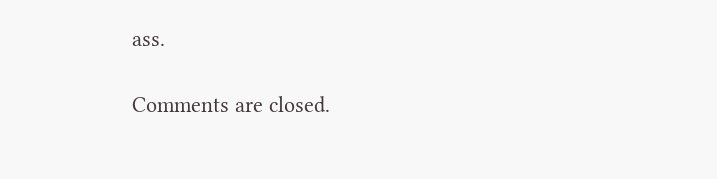ass.

Comments are closed.